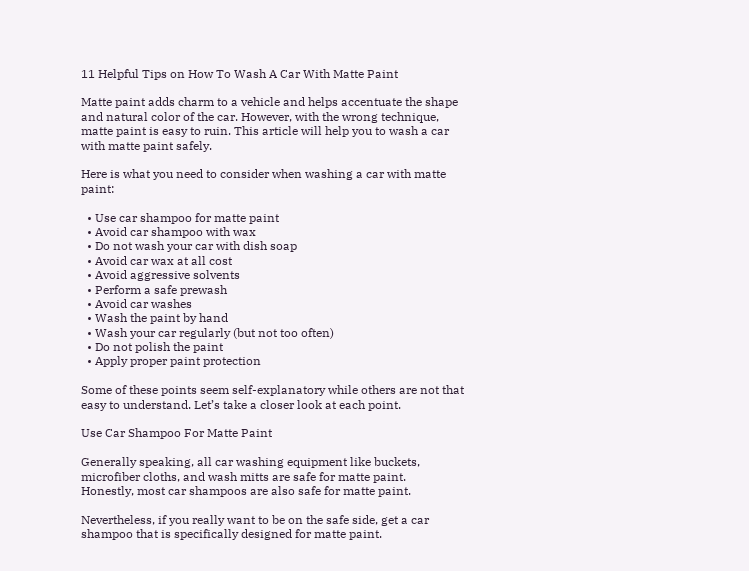11 Helpful Tips on How To Wash A Car With Matte Paint

Matte paint adds charm to a vehicle and helps accentuate the shape and natural color of the car. However, with the wrong technique, matte paint is easy to ruin. This article will help you to wash a car with matte paint safely.

Here is what you need to consider when washing a car with matte paint:

  • Use car shampoo for matte paint
  • Avoid car shampoo with wax
  • Do not wash your car with dish soap
  • Avoid car wax at all cost
  • Avoid aggressive solvents
  • Perform a safe prewash
  • Avoid car washes
  • Wash the paint by hand
  • Wash your car regularly (but not too often)
  • Do not polish the paint
  • Apply proper paint protection

Some of these points seem self-explanatory while others are not that easy to understand. Let’s take a closer look at each point.

Use Car Shampoo For Matte Paint

Generally speaking, all car washing equipment like buckets, microfiber cloths, and wash mitts are safe for matte paint.
Honestly, most car shampoos are also safe for matte paint.

Nevertheless, if you really want to be on the safe side, get a car shampoo that is specifically designed for matte paint.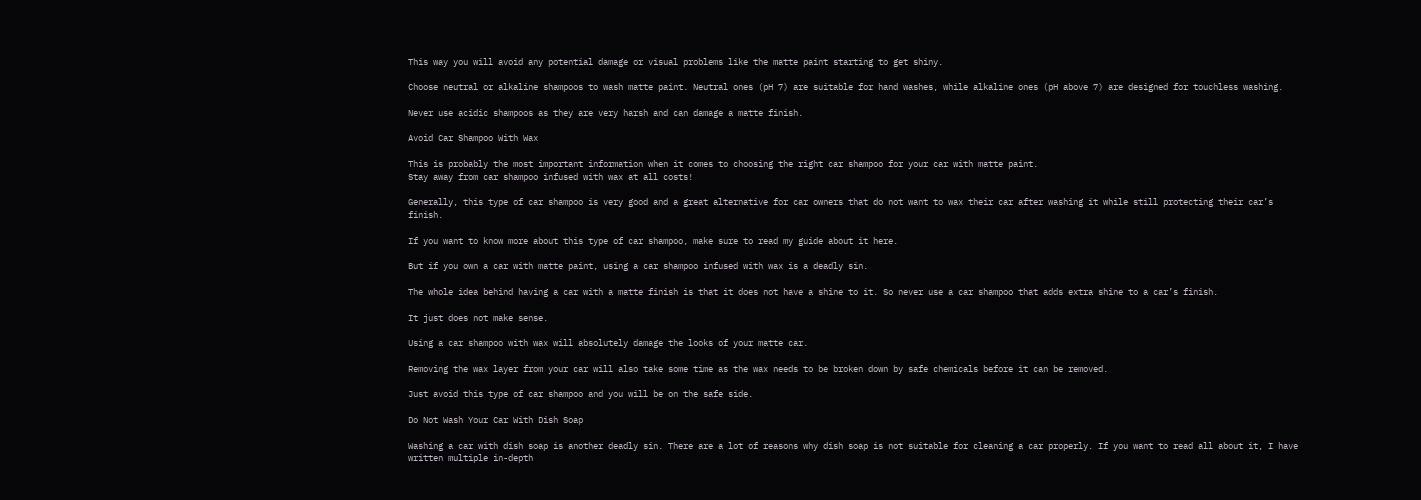This way you will avoid any potential damage or visual problems like the matte paint starting to get shiny.

Choose neutral or alkaline shampoos to wash matte paint. Neutral ones (pH 7) are suitable for hand washes, while alkaline ones (pH above 7) are designed for touchless washing.

Never use acidic shampoos as they are very harsh and can damage a matte finish.

Avoid Car Shampoo With Wax

This is probably the most important information when it comes to choosing the right car shampoo for your car with matte paint.
Stay away from car shampoo infused with wax at all costs!

Generally, this type of car shampoo is very good and a great alternative for car owners that do not want to wax their car after washing it while still protecting their car’s finish.

If you want to know more about this type of car shampoo, make sure to read my guide about it here.

But if you own a car with matte paint, using a car shampoo infused with wax is a deadly sin.

The whole idea behind having a car with a matte finish is that it does not have a shine to it. So never use a car shampoo that adds extra shine to a car’s finish.

It just does not make sense.

Using a car shampoo with wax will absolutely damage the looks of your matte car.

Removing the wax layer from your car will also take some time as the wax needs to be broken down by safe chemicals before it can be removed.

Just avoid this type of car shampoo and you will be on the safe side.

Do Not Wash Your Car With Dish Soap

Washing a car with dish soap is another deadly sin. There are a lot of reasons why dish soap is not suitable for cleaning a car properly. If you want to read all about it, I have written multiple in-depth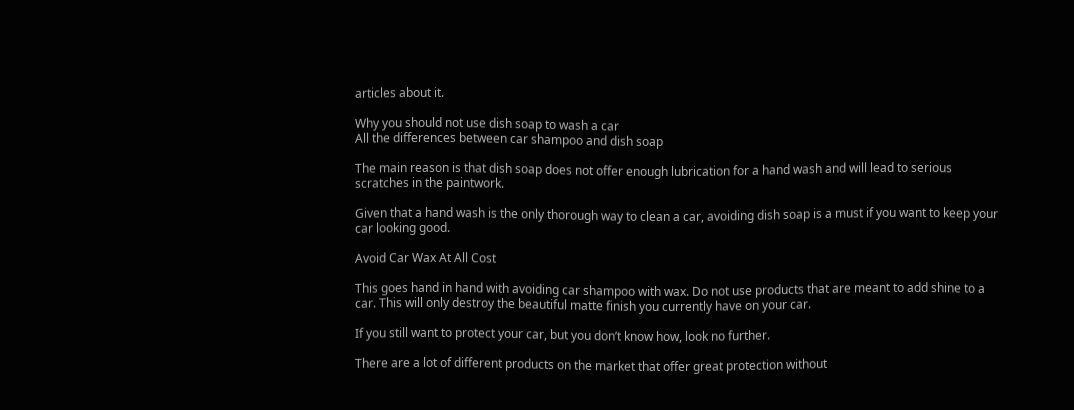articles about it.

Why you should not use dish soap to wash a car
All the differences between car shampoo and dish soap

The main reason is that dish soap does not offer enough lubrication for a hand wash and will lead to serious scratches in the paintwork.

Given that a hand wash is the only thorough way to clean a car, avoiding dish soap is a must if you want to keep your car looking good.

Avoid Car Wax At All Cost

This goes hand in hand with avoiding car shampoo with wax. Do not use products that are meant to add shine to a car. This will only destroy the beautiful matte finish you currently have on your car.

If you still want to protect your car, but you don’t know how, look no further.

There are a lot of different products on the market that offer great protection without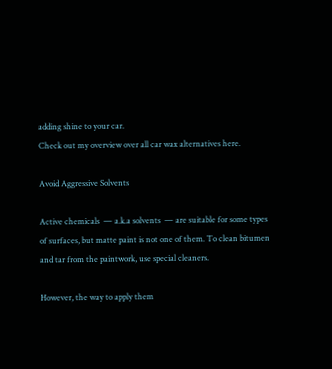adding shine to your car.
Check out my overview over all car wax alternatives here.

Avoid Aggressive Solvents

Active chemicals  — a.k.a solvents  — are suitable for some types of surfaces, but matte paint is not one of them. To clean bitumen and tar from the paintwork, use special cleaners.

However, the way to apply them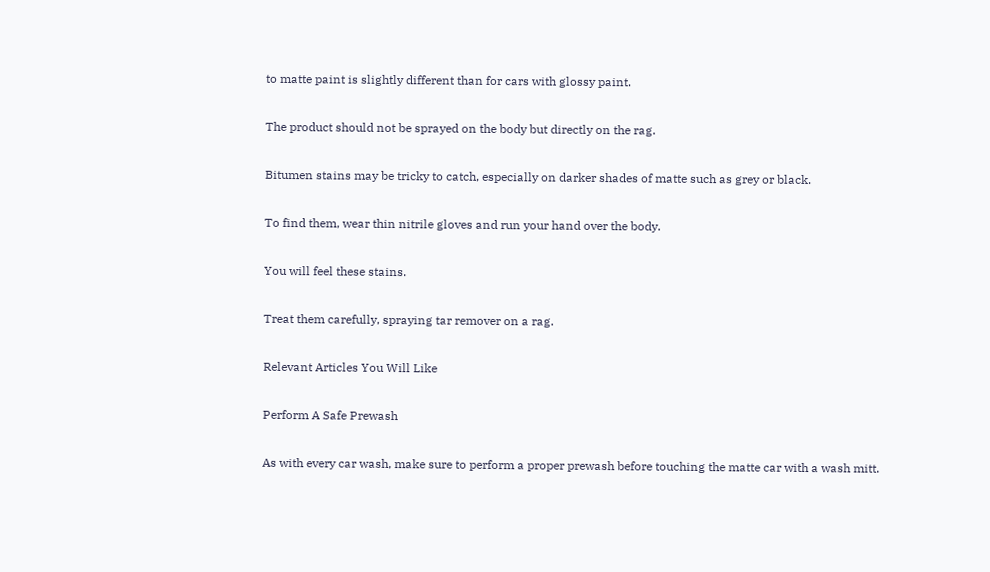to matte paint is slightly different than for cars with glossy paint.

The product should not be sprayed on the body but directly on the rag.

Bitumen stains may be tricky to catch, especially on darker shades of matte such as grey or black.

To find them, wear thin nitrile gloves and run your hand over the body.

You will feel these stains.

Treat them carefully, spraying tar remover on a rag.

Relevant Articles You Will Like

Perform A Safe Prewash

As with every car wash, make sure to perform a proper prewash before touching the matte car with a wash mitt.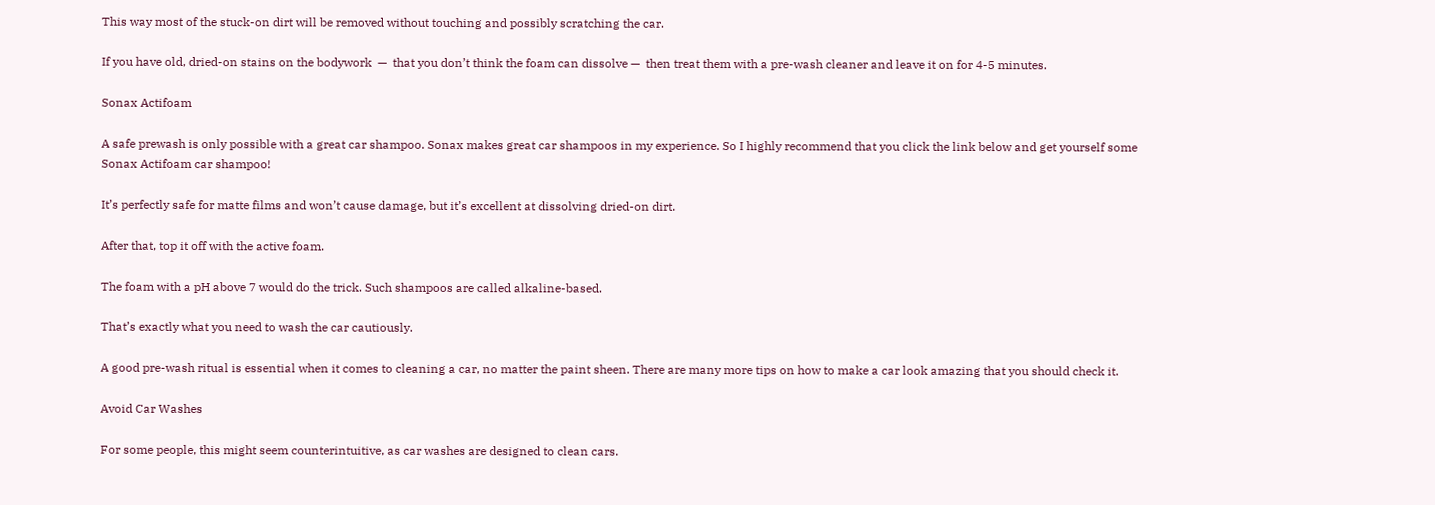This way most of the stuck-on dirt will be removed without touching and possibly scratching the car.

If you have old, dried-on stains on the bodywork  —  that you don’t think the foam can dissolve —  then treat them with a pre-wash cleaner and leave it on for 4-5 minutes.

Sonax Actifoam

A safe prewash is only possible with a great car shampoo. Sonax makes great car shampoos in my experience. So I highly recommend that you click the link below and get yourself some Sonax Actifoam car shampoo!

It’s perfectly safe for matte films and won’t cause damage, but it’s excellent at dissolving dried-on dirt.

After that, top it off with the active foam.

The foam with a pH above 7 would do the trick. Such shampoos are called alkaline-based.

That’s exactly what you need to wash the car cautiously.

A good pre-wash ritual is essential when it comes to cleaning a car, no matter the paint sheen. There are many more tips on how to make a car look amazing that you should check it.

Avoid Car Washes

For some people, this might seem counterintuitive, as car washes are designed to clean cars.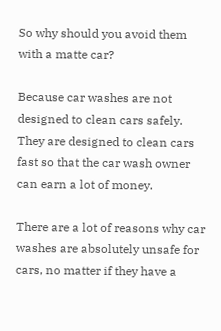So why should you avoid them with a matte car?

Because car washes are not designed to clean cars safely. They are designed to clean cars fast so that the car wash owner can earn a lot of money.

There are a lot of reasons why car washes are absolutely unsafe for cars, no matter if they have a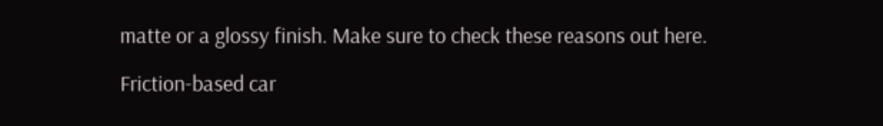matte or a glossy finish. Make sure to check these reasons out here.

Friction-based car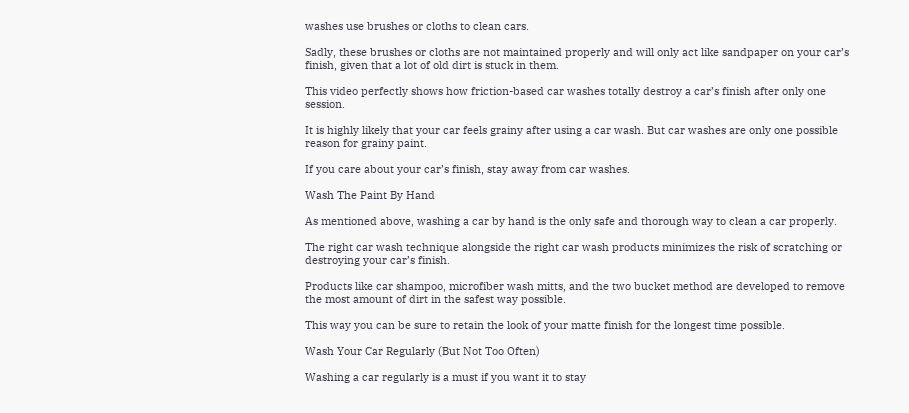washes use brushes or cloths to clean cars.

Sadly, these brushes or cloths are not maintained properly and will only act like sandpaper on your car’s finish, given that a lot of old dirt is stuck in them.

This video perfectly shows how friction-based car washes totally destroy a car’s finish after only one session.

It is highly likely that your car feels grainy after using a car wash. But car washes are only one possible reason for grainy paint.

If you care about your car’s finish, stay away from car washes.

Wash The Paint By Hand

As mentioned above, washing a car by hand is the only safe and thorough way to clean a car properly.

The right car wash technique alongside the right car wash products minimizes the risk of scratching or destroying your car’s finish.

Products like car shampoo, microfiber wash mitts, and the two bucket method are developed to remove the most amount of dirt in the safest way possible.

This way you can be sure to retain the look of your matte finish for the longest time possible.

Wash Your Car Regularly (But Not Too Often)

Washing a car regularly is a must if you want it to stay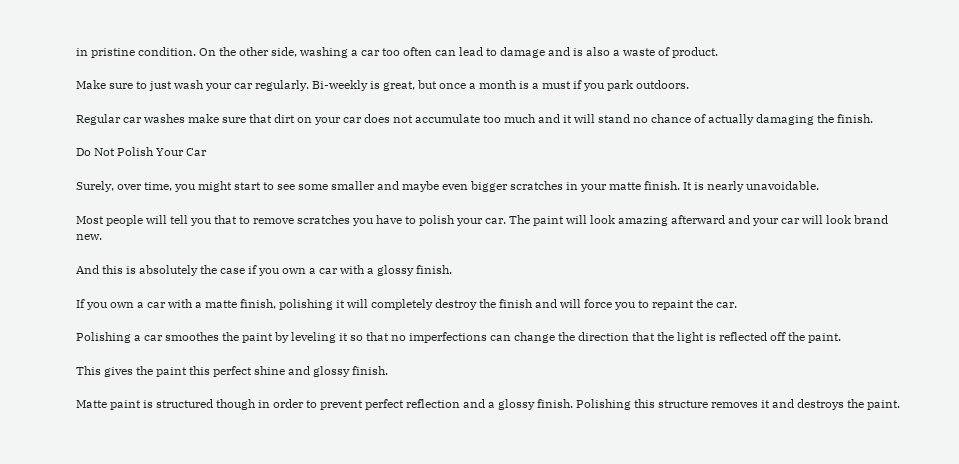in pristine condition. On the other side, washing a car too often can lead to damage and is also a waste of product.

Make sure to just wash your car regularly. Bi-weekly is great, but once a month is a must if you park outdoors.

Regular car washes make sure that dirt on your car does not accumulate too much and it will stand no chance of actually damaging the finish.

Do Not Polish Your Car

Surely, over time, you might start to see some smaller and maybe even bigger scratches in your matte finish. It is nearly unavoidable.

Most people will tell you that to remove scratches you have to polish your car. The paint will look amazing afterward and your car will look brand new.

And this is absolutely the case if you own a car with a glossy finish.

If you own a car with a matte finish, polishing it will completely destroy the finish and will force you to repaint the car.

Polishing a car smoothes the paint by leveling it so that no imperfections can change the direction that the light is reflected off the paint.

This gives the paint this perfect shine and glossy finish.

Matte paint is structured though in order to prevent perfect reflection and a glossy finish. Polishing this structure removes it and destroys the paint.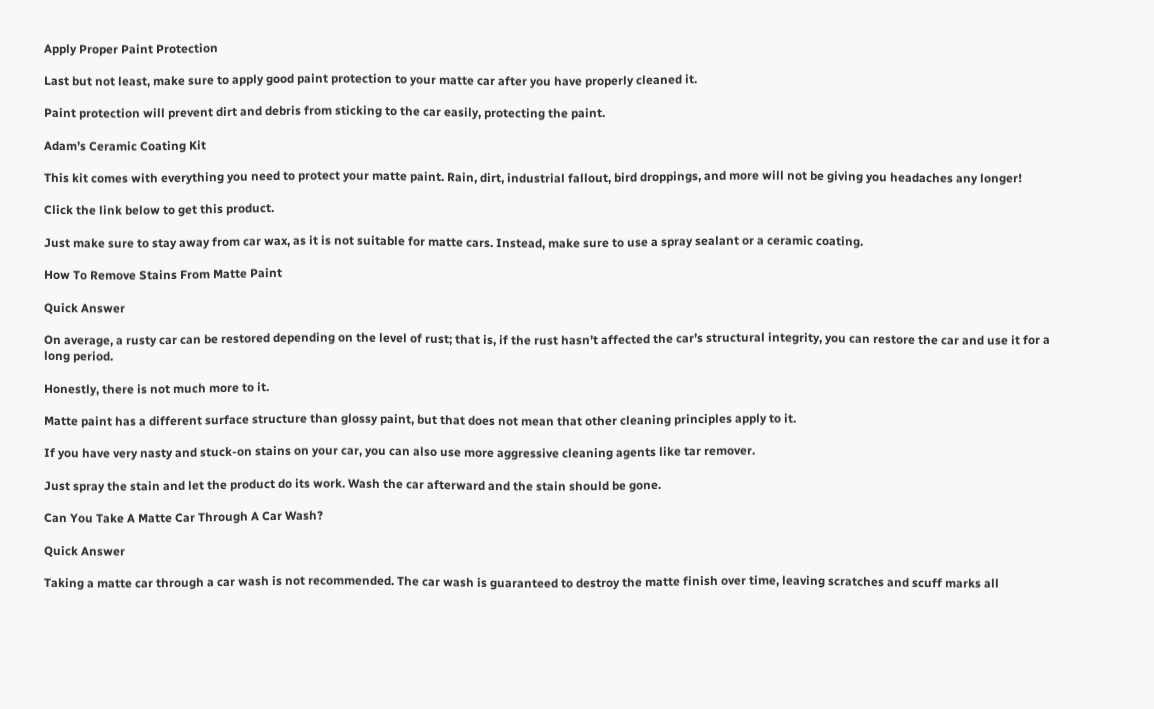Apply Proper Paint Protection

Last but not least, make sure to apply good paint protection to your matte car after you have properly cleaned it.

Paint protection will prevent dirt and debris from sticking to the car easily, protecting the paint.

Adam’s Ceramic Coating Kit

This kit comes with everything you need to protect your matte paint. Rain, dirt, industrial fallout, bird droppings, and more will not be giving you headaches any longer!

Click the link below to get this product.

Just make sure to stay away from car wax, as it is not suitable for matte cars. Instead, make sure to use a spray sealant or a ceramic coating.

How To Remove Stains From Matte Paint

Quick Answer

On average, a rusty car can be restored depending on the level of rust; that is, if the rust hasn’t affected the car’s structural integrity, you can restore the car and use it for a long period.

Honestly, there is not much more to it.

Matte paint has a different surface structure than glossy paint, but that does not mean that other cleaning principles apply to it.

If you have very nasty and stuck-on stains on your car, you can also use more aggressive cleaning agents like tar remover.

Just spray the stain and let the product do its work. Wash the car afterward and the stain should be gone.

Can You Take A Matte Car Through A Car Wash?

Quick Answer

Taking a matte car through a car wash is not recommended. The car wash is guaranteed to destroy the matte finish over time, leaving scratches and scuff marks all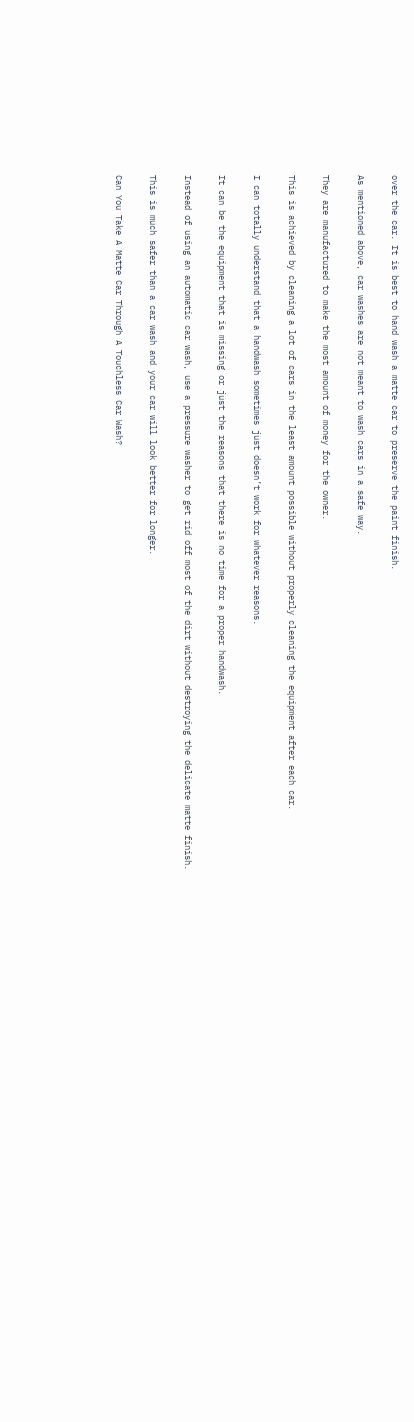over the car. It is best to hand wash a matte car to preserve the paint finish.

As mentioned above, car washes are not meant to wash cars in a safe way.

They are manufactured to make the most amount of money for the owner.

This is achieved by cleaning a lot of cars in the least amount possible without properly cleaning the equipment after each car.

I can totally understand that a handwash sometimes just doesn’t work for whatever reasons.

It can be the equipment that is missing or just the reasons that there is no time for a proper handwash.

Instead of using an automatic car wash, use a pressure washer to get rid off most of the dirt without destroying the delicate matte finish.

This is much safer than a car wash and your car will look better for longer.

Can You Take A Matte Car Through A Touchless Car Wash?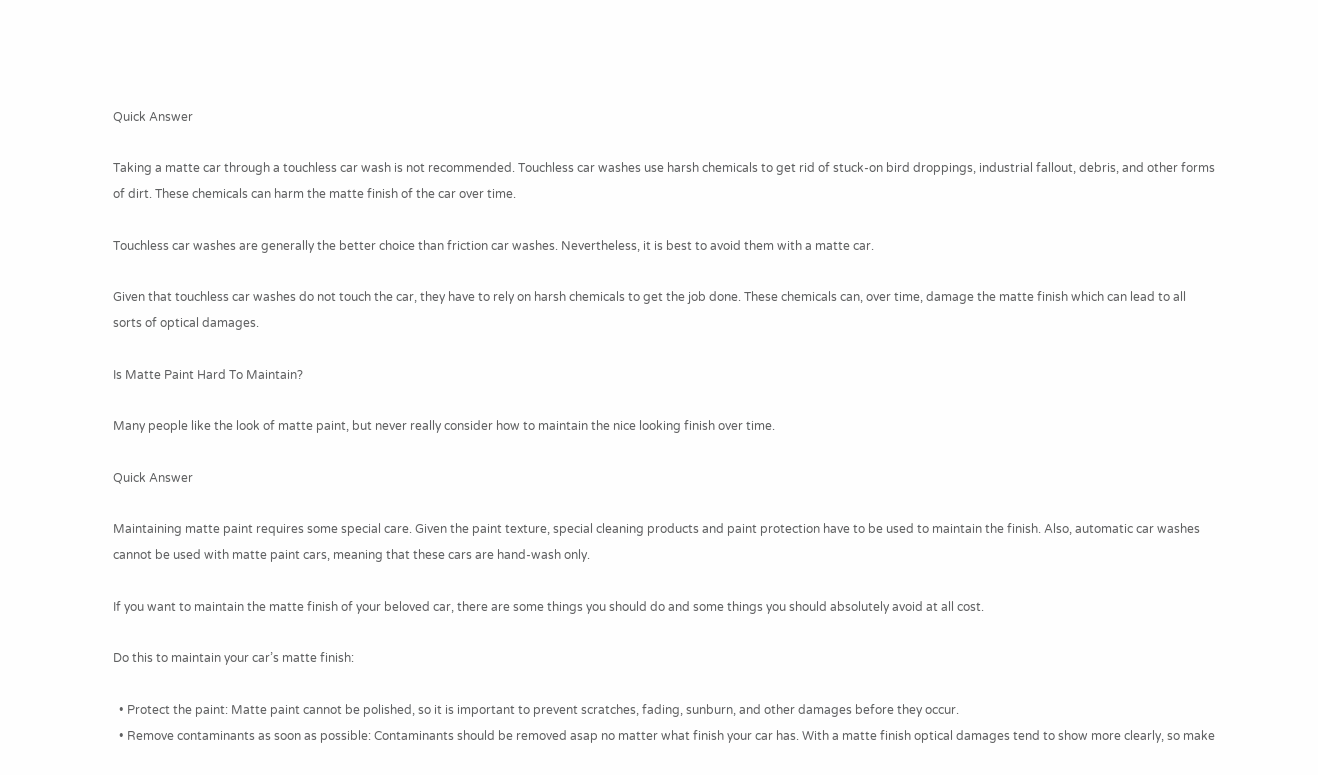Quick Answer

Taking a matte car through a touchless car wash is not recommended. Touchless car washes use harsh chemicals to get rid of stuck-on bird droppings, industrial fallout, debris, and other forms of dirt. These chemicals can harm the matte finish of the car over time.

Touchless car washes are generally the better choice than friction car washes. Nevertheless, it is best to avoid them with a matte car.

Given that touchless car washes do not touch the car, they have to rely on harsh chemicals to get the job done. These chemicals can, over time, damage the matte finish which can lead to all sorts of optical damages.

Is Matte Paint Hard To Maintain?

Many people like the look of matte paint, but never really consider how to maintain the nice looking finish over time.

Quick Answer

Maintaining matte paint requires some special care. Given the paint texture, special cleaning products and paint protection have to be used to maintain the finish. Also, automatic car washes cannot be used with matte paint cars, meaning that these cars are hand-wash only.

If you want to maintain the matte finish of your beloved car, there are some things you should do and some things you should absolutely avoid at all cost.

Do this to maintain your car’s matte finish:

  • Protect the paint: Matte paint cannot be polished, so it is important to prevent scratches, fading, sunburn, and other damages before they occur.
  • Remove contaminants as soon as possible: Contaminants should be removed asap no matter what finish your car has. With a matte finish optical damages tend to show more clearly, so make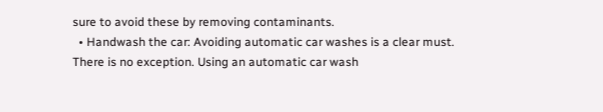sure to avoid these by removing contaminants.
  • Handwash the car: Avoiding automatic car washes is a clear must. There is no exception. Using an automatic car wash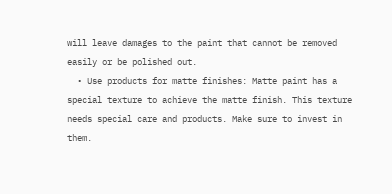will leave damages to the paint that cannot be removed easily or be polished out.
  • Use products for matte finishes: Matte paint has a special texture to achieve the matte finish. This texture needs special care and products. Make sure to invest in them.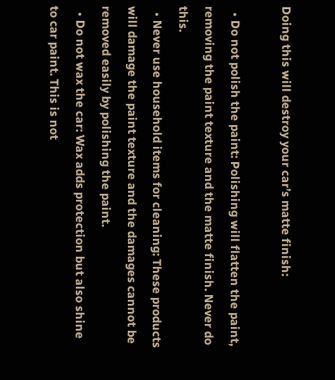Doing this will destroy your car’s matte finish:

  • Do not polish the paint: Polishing will flatten the paint, removing the paint texture and the matte finish. Never do this.
  • Never use household items for cleaning: These products will damage the paint texture and the damages cannot be removed easily by polishing the paint.
  • Do not wax the car: Wax adds protection but also shine to car paint. This is not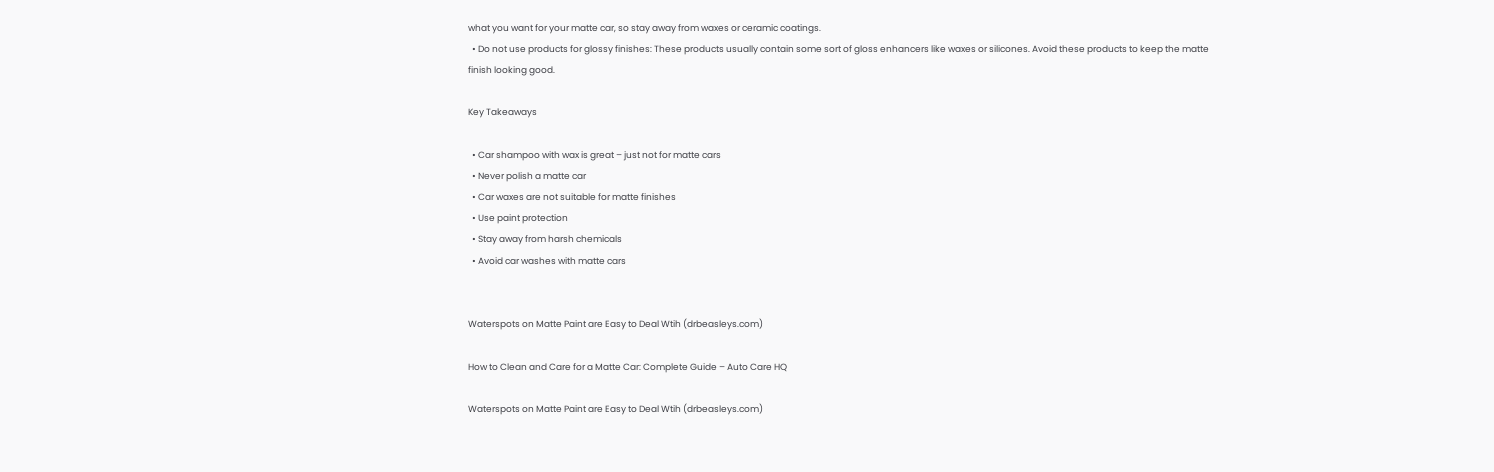what you want for your matte car, so stay away from waxes or ceramic coatings.
  • Do not use products for glossy finishes: These products usually contain some sort of gloss enhancers like waxes or silicones. Avoid these products to keep the matte finish looking good.

Key Takeaways

  • Car shampoo with wax is great – just not for matte cars
  • Never polish a matte car
  • Car waxes are not suitable for matte finishes
  • Use paint protection
  • Stay away from harsh chemicals
  • Avoid car washes with matte cars


Waterspots on Matte Paint are Easy to Deal Wtih (drbeasleys.com)

How to Clean and Care for a Matte Car: Complete Guide – Auto Care HQ

Waterspots on Matte Paint are Easy to Deal Wtih (drbeasleys.com)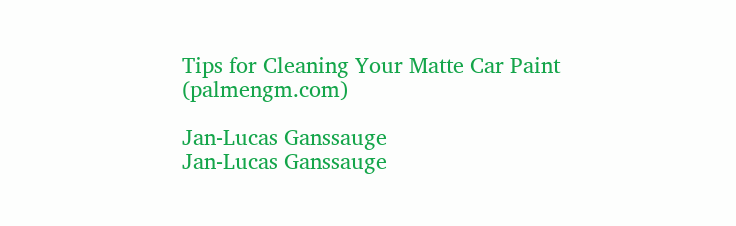Tips for Cleaning Your Matte Car Paint (palmengm.com)

Jan-Lucas Ganssauge
Jan-Lucas Ganssauge